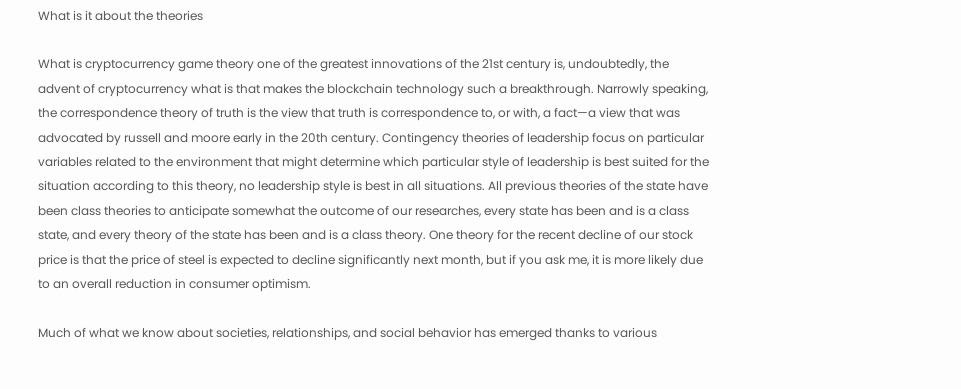What is it about the theories

What is cryptocurrency game theory one of the greatest innovations of the 21st century is, undoubtedly, the advent of cryptocurrency what is that makes the blockchain technology such a breakthrough. Narrowly speaking, the correspondence theory of truth is the view that truth is correspondence to, or with, a fact—a view that was advocated by russell and moore early in the 20th century. Contingency theories of leadership focus on particular variables related to the environment that might determine which particular style of leadership is best suited for the situation according to this theory, no leadership style is best in all situations. All previous theories of the state have been class theories to anticipate somewhat the outcome of our researches, every state has been and is a class state, and every theory of the state has been and is a class theory. One theory for the recent decline of our stock price is that the price of steel is expected to decline significantly next month, but if you ask me, it is more likely due to an overall reduction in consumer optimism.

Much of what we know about societies, relationships, and social behavior has emerged thanks to various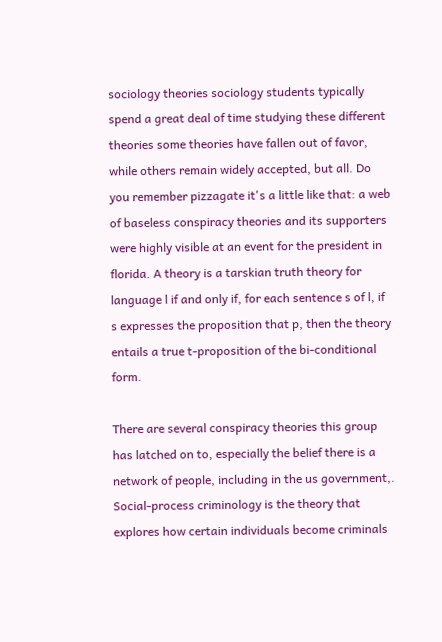sociology theories sociology students typically spend a great deal of time studying these different theories some theories have fallen out of favor, while others remain widely accepted, but all. Do you remember pizzagate it's a little like that: a web of baseless conspiracy theories and its supporters were highly visible at an event for the president in florida. A theory is a tarskian truth theory for language l if and only if, for each sentence s of l, if s expresses the proposition that p, then the theory entails a true t-proposition of the bi-conditional form.

There are several conspiracy theories this group has latched on to, especially the belief there is a network of people, including in the us government,. Social-process criminology is the theory that explores how certain individuals become criminals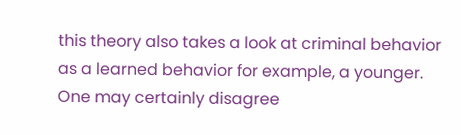this theory also takes a look at criminal behavior as a learned behavior for example, a younger. One may certainly disagree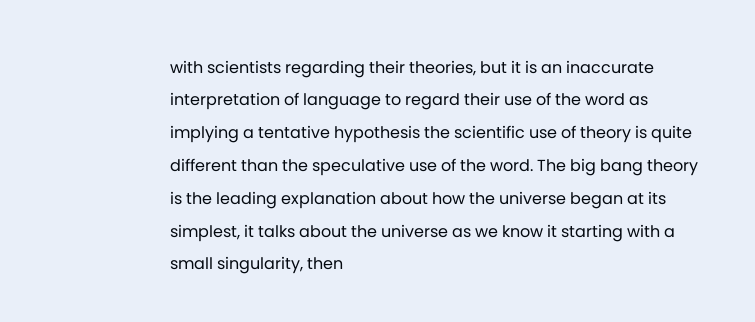with scientists regarding their theories, but it is an inaccurate interpretation of language to regard their use of the word as implying a tentative hypothesis the scientific use of theory is quite different than the speculative use of the word. The big bang theory is the leading explanation about how the universe began at its simplest, it talks about the universe as we know it starting with a small singularity, then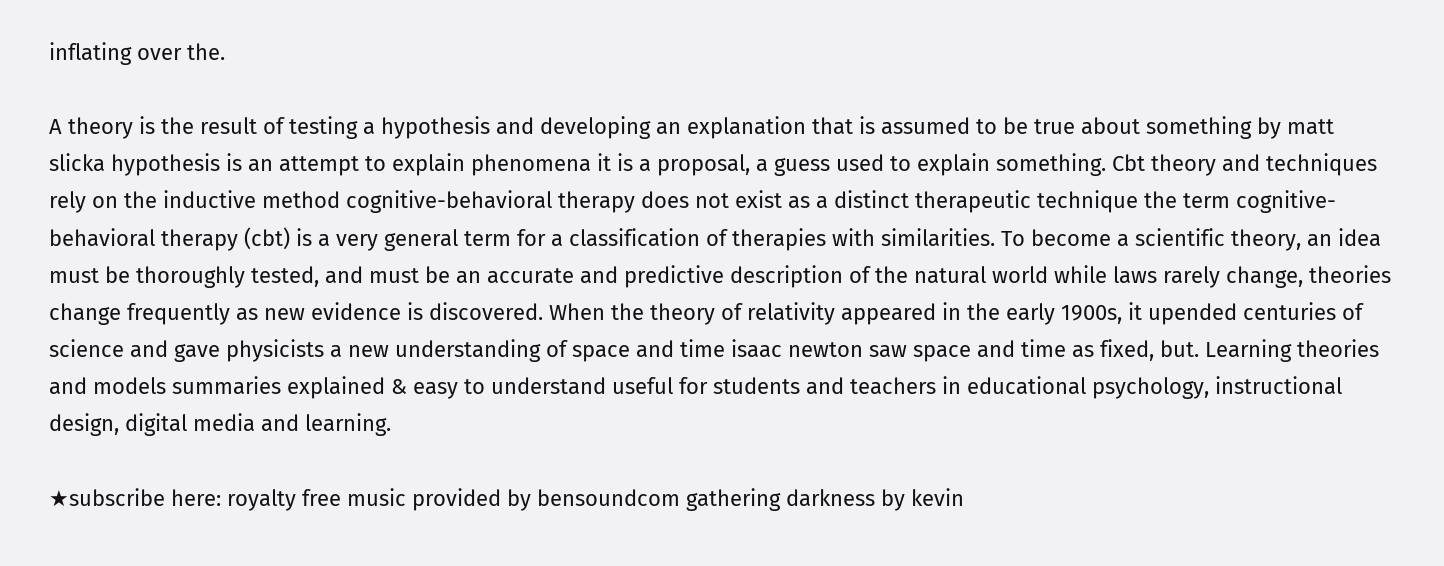inflating over the.

A theory is the result of testing a hypothesis and developing an explanation that is assumed to be true about something by matt slicka hypothesis is an attempt to explain phenomena it is a proposal, a guess used to explain something. Cbt theory and techniques rely on the inductive method cognitive-behavioral therapy does not exist as a distinct therapeutic technique the term cognitive-behavioral therapy (cbt) is a very general term for a classification of therapies with similarities. To become a scientific theory, an idea must be thoroughly tested, and must be an accurate and predictive description of the natural world while laws rarely change, theories change frequently as new evidence is discovered. When the theory of relativity appeared in the early 1900s, it upended centuries of science and gave physicists a new understanding of space and time isaac newton saw space and time as fixed, but. Learning theories and models summaries explained & easy to understand useful for students and teachers in educational psychology, instructional design, digital media and learning.

★subscribe here: royalty free music provided by bensoundcom gathering darkness by kevin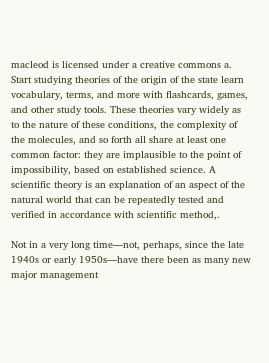macleod is licensed under a creative commons a. Start studying theories of the origin of the state learn vocabulary, terms, and more with flashcards, games, and other study tools. These theories vary widely as to the nature of these conditions, the complexity of the molecules, and so forth all share at least one common factor: they are implausible to the point of impossibility, based on established science. A scientific theory is an explanation of an aspect of the natural world that can be repeatedly tested and verified in accordance with scientific method,.

Not in a very long time—not, perhaps, since the late 1940s or early 1950s—have there been as many new major management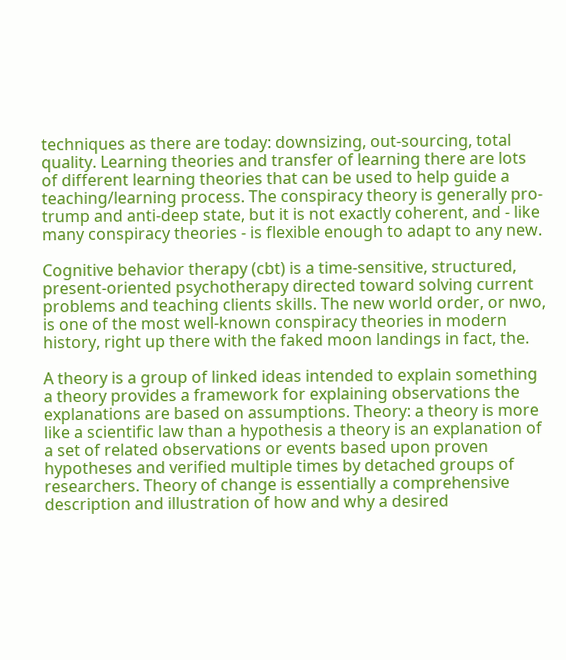techniques as there are today: downsizing, out-sourcing, total quality. Learning theories and transfer of learning there are lots of different learning theories that can be used to help guide a teaching/learning process. The conspiracy theory is generally pro-trump and anti-deep state, but it is not exactly coherent, and - like many conspiracy theories - is flexible enough to adapt to any new.

Cognitive behavior therapy (cbt) is a time-sensitive, structured, present-oriented psychotherapy directed toward solving current problems and teaching clients skills. The new world order, or nwo, is one of the most well-known conspiracy theories in modern history, right up there with the faked moon landings in fact, the.

A theory is a group of linked ideas intended to explain something a theory provides a framework for explaining observations the explanations are based on assumptions. Theory: a theory is more like a scientific law than a hypothesis a theory is an explanation of a set of related observations or events based upon proven hypotheses and verified multiple times by detached groups of researchers. Theory of change is essentially a comprehensive description and illustration of how and why a desired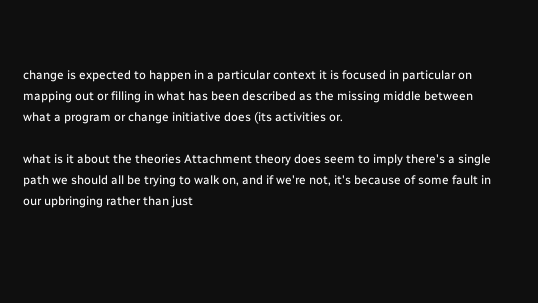change is expected to happen in a particular context it is focused in particular on mapping out or filling in what has been described as the missing middle between what a program or change initiative does (its activities or.

what is it about the theories Attachment theory does seem to imply there's a single path we should all be trying to walk on, and if we're not, it's because of some fault in our upbringing rather than just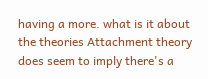having a more. what is it about the theories Attachment theory does seem to imply there's a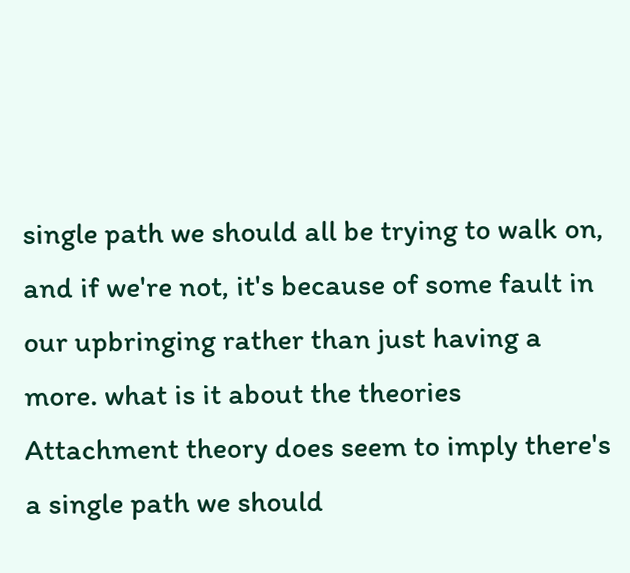single path we should all be trying to walk on, and if we're not, it's because of some fault in our upbringing rather than just having a more. what is it about the theories Attachment theory does seem to imply there's a single path we should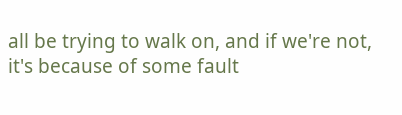all be trying to walk on, and if we're not, it's because of some fault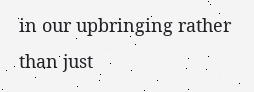in our upbringing rather than just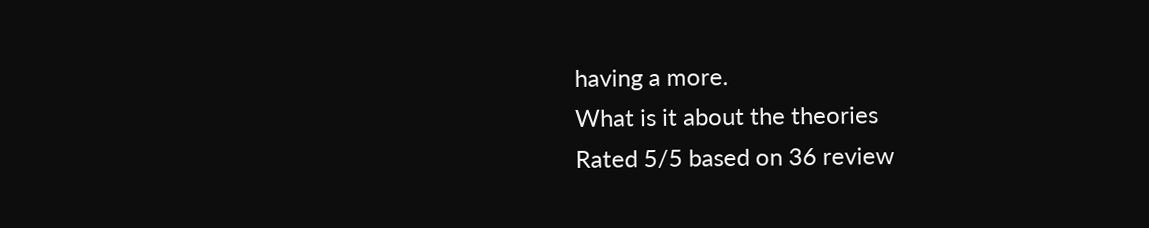having a more.
What is it about the theories
Rated 5/5 based on 36 review